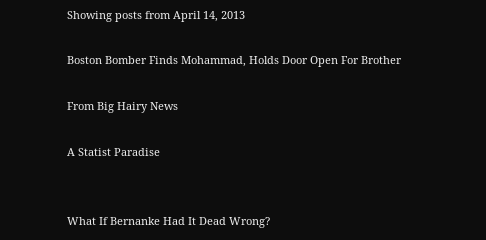Showing posts from April 14, 2013

Boston Bomber Finds Mohammad, Holds Door Open For Brother

From Big Hairy News

A Statist Paradise


What If Bernanke Had It Dead Wrong?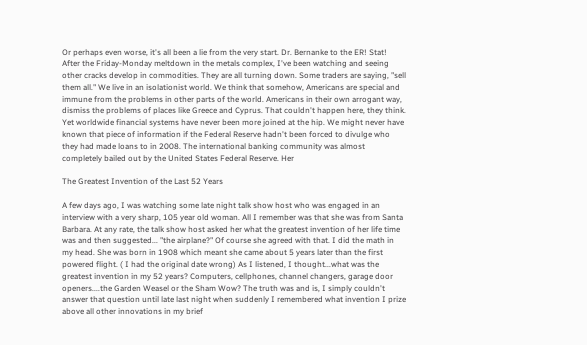Or perhaps even worse, it's all been a lie from the very start. Dr. Bernanke to the ER! Stat! After the Friday-Monday meltdown in the metals complex, I've been watching and seeing other cracks develop in commodities. They are all turning down. Some traders are saying, "sell them all." We live in an isolationist world. We think that somehow, Americans are special and immune from the problems in other parts of the world. Americans in their own arrogant way, dismiss the problems of places like Greece and Cyprus. That couldn't happen here, they think. Yet worldwide financial systems have never been more joined at the hip. We might never have known that piece of information if the Federal Reserve hadn't been forced to divulge who they had made loans to in 2008. The international banking community was almost completely bailed out by the United States Federal Reserve. Her

The Greatest Invention of the Last 52 Years

A few days ago, I was watching some late night talk show host who was engaged in an interview with a very sharp, 105 year old woman. All I remember was that she was from Santa Barbara. At any rate, the talk show host asked her what the greatest invention of her life time was and then suggested... "the airplane?" Of course she agreed with that. I did the math in my head. She was born in 1908 which meant she came about 5 years later than the first powered flight. ( I had the original date wrong) As I listened, I thought...what was the greatest invention in my 52 years? Computers, cellphones, channel changers, garage door openers....the Garden Weasel or the Sham Wow? The truth was and is, I simply couldn't answer that question until late last night when suddenly I remembered what invention I prize above all other innovations in my brief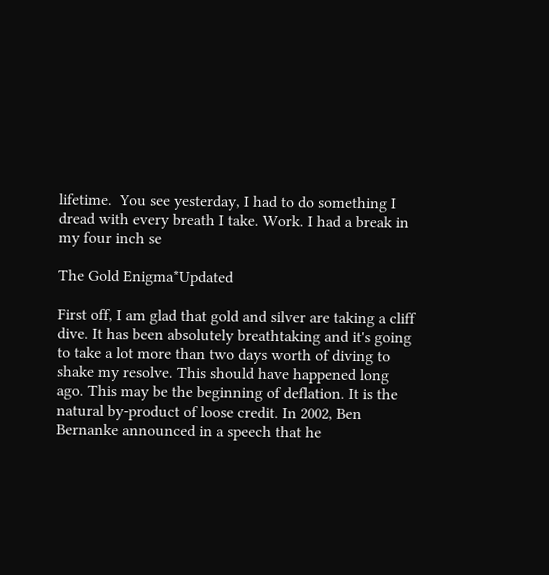lifetime.  You see yesterday, I had to do something I dread with every breath I take. Work. I had a break in my four inch se

The Gold Enigma*Updated

First off, I am glad that gold and silver are taking a cliff dive. It has been absolutely breathtaking and it's going to take a lot more than two days worth of diving to shake my resolve. This should have happened long ago. This may be the beginning of deflation. It is the natural by-product of loose credit. In 2002, Ben Bernanke announced in a speech that he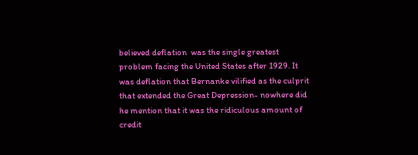believed deflation  was the single greatest problem facing the United States after 1929. It was deflation that Bernanke vilified as the culprit that extended the Great Depression- nowhere did he mention that it was the ridiculous amount of credit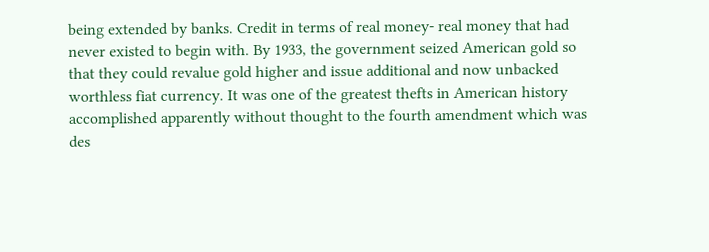being extended by banks. Credit in terms of real money- real money that had never existed to begin with. By 1933, the government seized American gold so that they could revalue gold higher and issue additional and now unbacked worthless fiat currency. It was one of the greatest thefts in American history accomplished apparently without thought to the fourth amendment which was des